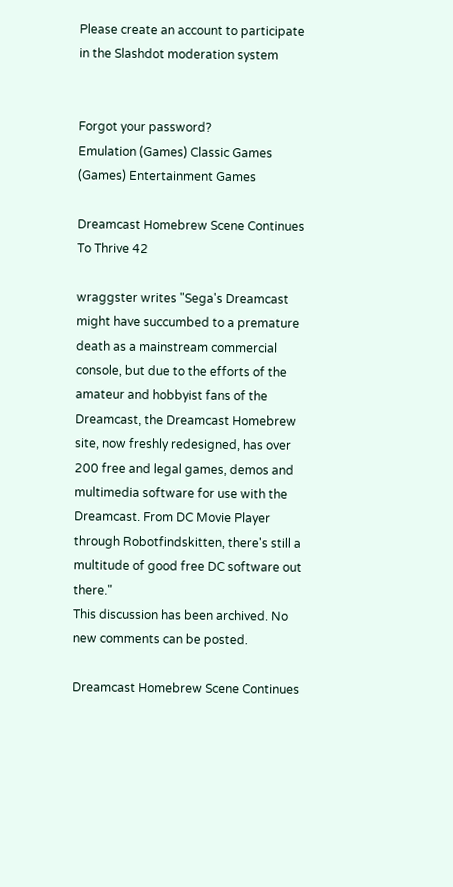Please create an account to participate in the Slashdot moderation system


Forgot your password?
Emulation (Games) Classic Games (Games) Entertainment Games

Dreamcast Homebrew Scene Continues To Thrive 42

wraggster writes "Sega's Dreamcast might have succumbed to a premature death as a mainstream commercial console, but due to the efforts of the amateur and hobbyist fans of the Dreamcast, the Dreamcast Homebrew site, now freshly redesigned, has over 200 free and legal games, demos and multimedia software for use with the Dreamcast. From DC Movie Player through Robotfindskitten, there's still a multitude of good free DC software out there."
This discussion has been archived. No new comments can be posted.

Dreamcast Homebrew Scene Continues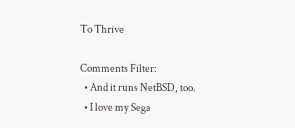To Thrive

Comments Filter:
  • And it runs NetBSD, too.
  • I love my Sega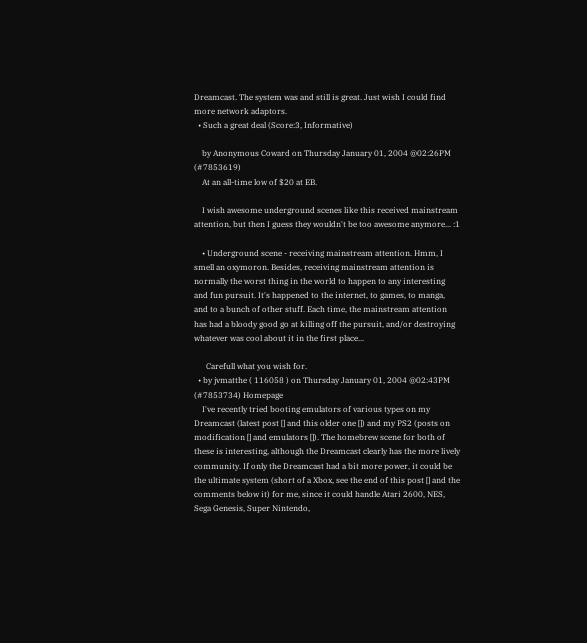Dreamcast. The system was and still is great. Just wish I could find more network adaptors.
  • Such a great deal (Score:3, Informative)

    by Anonymous Coward on Thursday January 01, 2004 @02:26PM (#7853619)
    At an all-time low of $20 at EB.

    I wish awesome underground scenes like this received mainstream attention, but then I guess they wouldn't be too awesome anymore... :1

    • Underground scene - receiving mainstream attention. Hmm, I smell an oxymoron. Besides, receiving mainstream attention is normally the worst thing in the world to happen to any interesting and fun pursuit. It's happened to the internet, to games, to manga, and to a bunch of other stuff. Each time, the mainstream attention has had a bloody good go at killing off the pursuit, and/or destroying whatever was cool about it in the first place...

      Carefull what you wish for.
  • by jvmatthe ( 116058 ) on Thursday January 01, 2004 @02:43PM (#7853734) Homepage
    I've recently tried booting emulators of various types on my Dreamcast (latest post [] and this older one []) and my PS2 (posts on modification [] and emulators []). The homebrew scene for both of these is interesting, although the Dreamcast clearly has the more lively community. If only the Dreamcast had a bit more power, it could be the ultimate system (short of a Xbox, see the end of this post [] and the comments below it) for me, since it could handle Atari 2600, NES, Sega Genesis, Super Nintendo,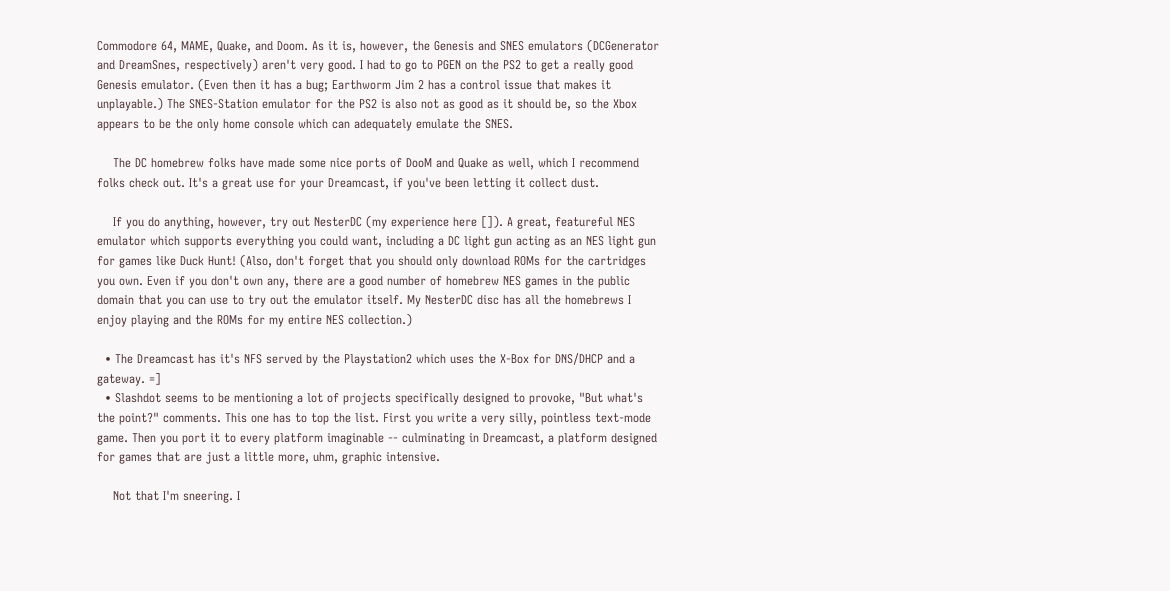Commodore 64, MAME, Quake, and Doom. As it is, however, the Genesis and SNES emulators (DCGenerator and DreamSnes, respectively) aren't very good. I had to go to PGEN on the PS2 to get a really good Genesis emulator. (Even then it has a bug; Earthworm Jim 2 has a control issue that makes it unplayable.) The SNES-Station emulator for the PS2 is also not as good as it should be, so the Xbox appears to be the only home console which can adequately emulate the SNES.

    The DC homebrew folks have made some nice ports of DooM and Quake as well, which I recommend folks check out. It's a great use for your Dreamcast, if you've been letting it collect dust.

    If you do anything, however, try out NesterDC (my experience here []). A great, featureful NES emulator which supports everything you could want, including a DC light gun acting as an NES light gun for games like Duck Hunt! (Also, don't forget that you should only download ROMs for the cartridges you own. Even if you don't own any, there are a good number of homebrew NES games in the public domain that you can use to try out the emulator itself. My NesterDC disc has all the homebrews I enjoy playing and the ROMs for my entire NES collection.)

  • The Dreamcast has it's NFS served by the Playstation2 which uses the X-Box for DNS/DHCP and a gateway. =]
  • Slashdot seems to be mentioning a lot of projects specifically designed to provoke, "But what's the point?" comments. This one has to top the list. First you write a very silly, pointless text-mode game. Then you port it to every platform imaginable -- culminating in Dreamcast, a platform designed for games that are just a little more, uhm, graphic intensive.

    Not that I'm sneering. I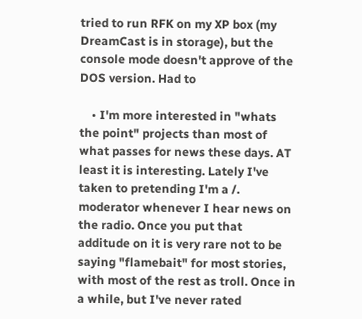tried to run RFK on my XP box (my DreamCast is in storage), but the console mode doesn't approve of the DOS version. Had to

    • I'm more interested in "whats the point" projects than most of what passes for news these days. AT least it is interesting. Lately I've taken to pretending I'm a /. moderator whenever I hear news on the radio. Once you put that additude on it is very rare not to be saying "flamebait" for most stories, with most of the rest as troll. Once in a while, but I've never rated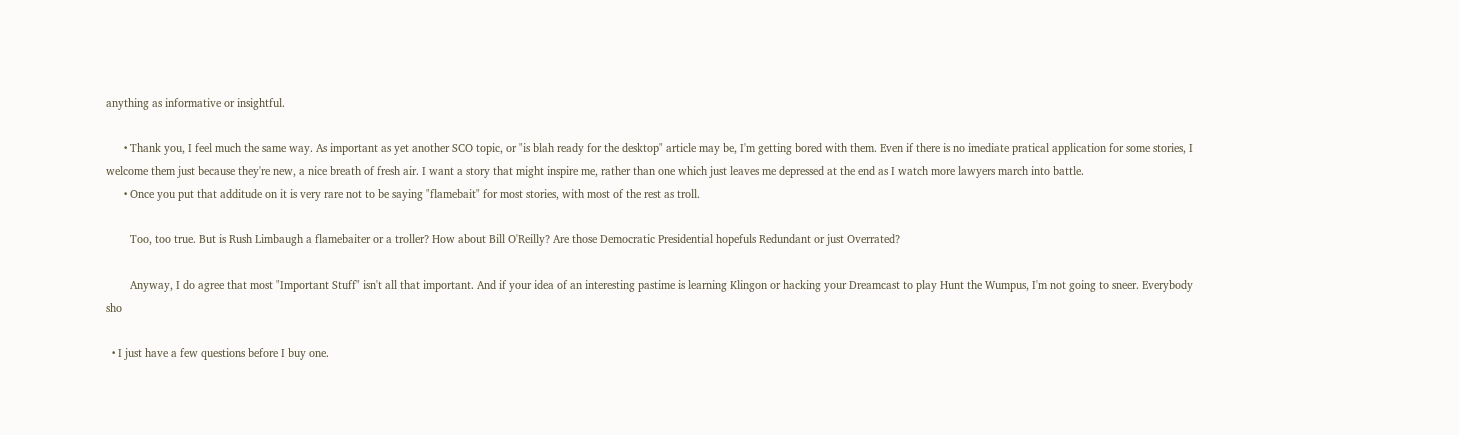anything as informative or insightful.

      • Thank you, I feel much the same way. As important as yet another SCO topic, or "is blah ready for the desktop" article may be, I'm getting bored with them. Even if there is no imediate pratical application for some stories, I welcome them just because they're new, a nice breath of fresh air. I want a story that might inspire me, rather than one which just leaves me depressed at the end as I watch more lawyers march into battle.
      • Once you put that additude on it is very rare not to be saying "flamebait" for most stories, with most of the rest as troll.

        Too, too true. But is Rush Limbaugh a flamebaiter or a troller? How about Bill O'Reilly? Are those Democratic Presidential hopefuls Redundant or just Overrated?

        Anyway, I do agree that most "Important Stuff" isn't all that important. And if your idea of an interesting pastime is learning Klingon or hacking your Dreamcast to play Hunt the Wumpus, I'm not going to sneer. Everybody sho

  • I just have a few questions before I buy one.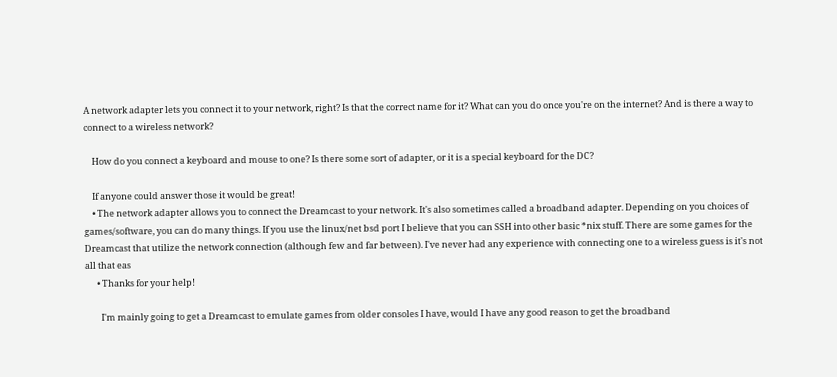A network adapter lets you connect it to your network, right? Is that the correct name for it? What can you do once you're on the internet? And is there a way to connect to a wireless network?

    How do you connect a keyboard and mouse to one? Is there some sort of adapter, or it is a special keyboard for the DC?

    If anyone could answer those it would be great!
    • The network adapter allows you to connect the Dreamcast to your network. It's also sometimes called a broadband adapter. Depending on you choices of games/software, you can do many things. If you use the linux/net bsd port I believe that you can SSH into other basic *nix stuff. There are some games for the Dreamcast that utilize the network connection (although few and far between). I've never had any experience with connecting one to a wireless guess is it's not all that eas
      • Thanks for your help!

        I'm mainly going to get a Dreamcast to emulate games from older consoles I have, would I have any good reason to get the broadband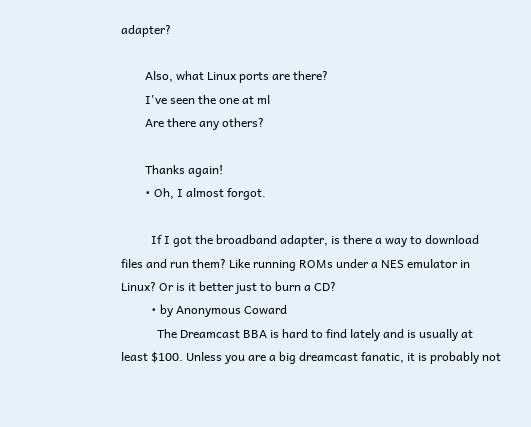adapter?

        Also, what Linux ports are there?
        I've seen the one at ml
        Are there any others?

        Thanks again!
        • Oh, I almost forgot.

          If I got the broadband adapter, is there a way to download files and run them? Like running ROMs under a NES emulator in Linux? Or is it better just to burn a CD?
          • by Anonymous Coward
            The Dreamcast BBA is hard to find lately and is usually at least $100. Unless you are a big dreamcast fanatic, it is probably not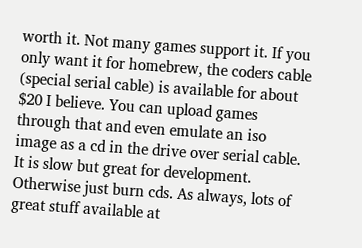worth it. Not many games support it. If you only want it for homebrew, the coders cable (special serial cable) is available for about $20 I believe. You can upload games through that and even emulate an iso image as a cd in the drive over serial cable. It is slow but great for development. Otherwise just burn cds. As always, lots of great stuff available at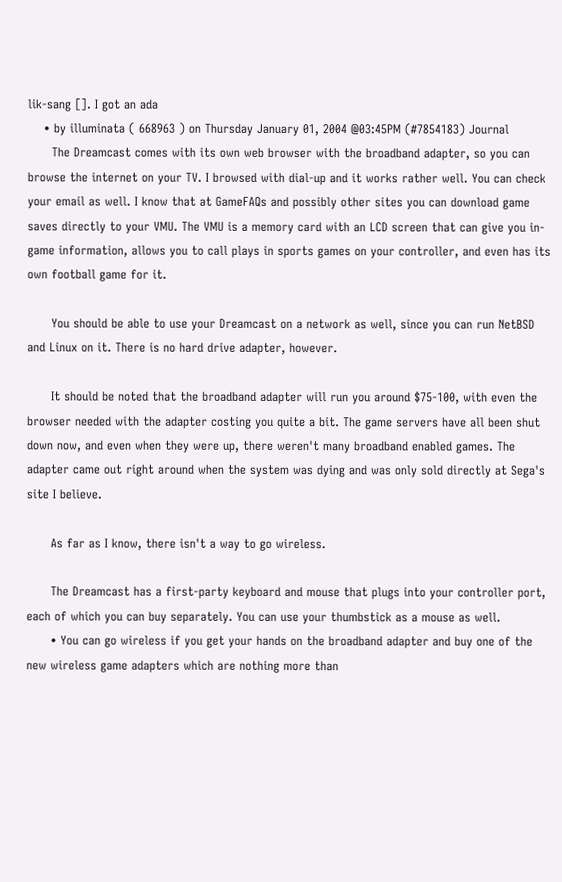lik-sang []. I got an ada
    • by illuminata ( 668963 ) on Thursday January 01, 2004 @03:45PM (#7854183) Journal
      The Dreamcast comes with its own web browser with the broadband adapter, so you can browse the internet on your TV. I browsed with dial-up and it works rather well. You can check your email as well. I know that at GameFAQs and possibly other sites you can download game saves directly to your VMU. The VMU is a memory card with an LCD screen that can give you in-game information, allows you to call plays in sports games on your controller, and even has its own football game for it.

      You should be able to use your Dreamcast on a network as well, since you can run NetBSD and Linux on it. There is no hard drive adapter, however.

      It should be noted that the broadband adapter will run you around $75-100, with even the browser needed with the adapter costing you quite a bit. The game servers have all been shut down now, and even when they were up, there weren't many broadband enabled games. The adapter came out right around when the system was dying and was only sold directly at Sega's site I believe.

      As far as I know, there isn't a way to go wireless.

      The Dreamcast has a first-party keyboard and mouse that plugs into your controller port, each of which you can buy separately. You can use your thumbstick as a mouse as well.
      • You can go wireless if you get your hands on the broadband adapter and buy one of the new wireless game adapters which are nothing more than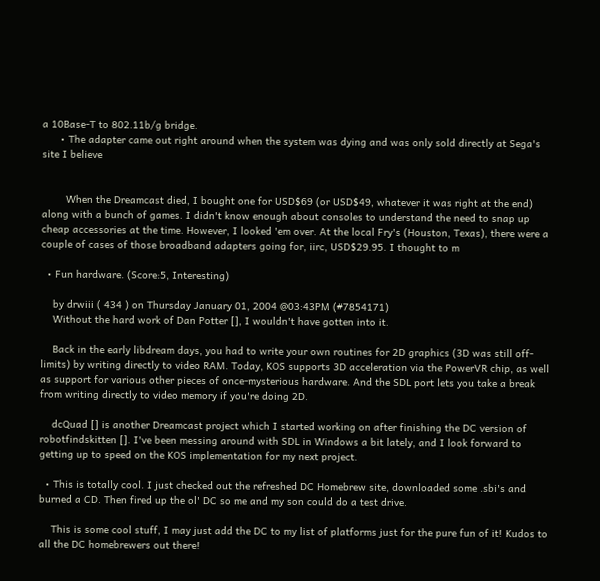a 10Base-T to 802.11b/g bridge.
      • The adapter came out right around when the system was dying and was only sold directly at Sega's site I believe


        When the Dreamcast died, I bought one for USD$69 (or USD$49, whatever it was right at the end) along with a bunch of games. I didn't know enough about consoles to understand the need to snap up cheap accessories at the time. However, I looked 'em over. At the local Fry's (Houston, Texas), there were a couple of cases of those broadband adapters going for, iirc, USD$29.95. I thought to m

  • Fun hardware. (Score:5, Interesting)

    by drwiii ( 434 ) on Thursday January 01, 2004 @03:43PM (#7854171)
    Without the hard work of Dan Potter [], I wouldn't have gotten into it.

    Back in the early libdream days, you had to write your own routines for 2D graphics (3D was still off-limits) by writing directly to video RAM. Today, KOS supports 3D acceleration via the PowerVR chip, as well as support for various other pieces of once-mysterious hardware. And the SDL port lets you take a break from writing directly to video memory if you're doing 2D.

    dcQuad [] is another Dreamcast project which I started working on after finishing the DC version of robotfindskitten []. I've been messing around with SDL in Windows a bit lately, and I look forward to getting up to speed on the KOS implementation for my next project.

  • This is totally cool. I just checked out the refreshed DC Homebrew site, downloaded some .sbi's and burned a CD. Then fired up the ol' DC so me and my son could do a test drive.

    This is some cool stuff, I may just add the DC to my list of platforms just for the pure fun of it! Kudos to all the DC homebrewers out there!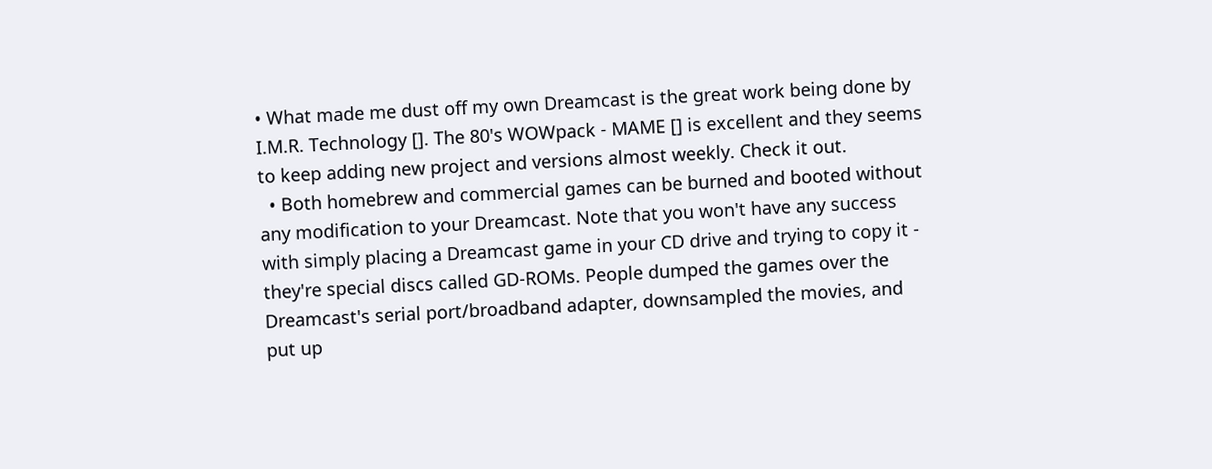• What made me dust off my own Dreamcast is the great work being done by I.M.R. Technology []. The 80's WOWpack - MAME [] is excellent and they seems to keep adding new project and versions almost weekly. Check it out.
  • Both homebrew and commercial games can be burned and booted without any modification to your Dreamcast. Note that you won't have any success with simply placing a Dreamcast game in your CD drive and trying to copy it - they're special discs called GD-ROMs. People dumped the games over the Dreamcast's serial port/broadband adapter, downsampled the movies, and put up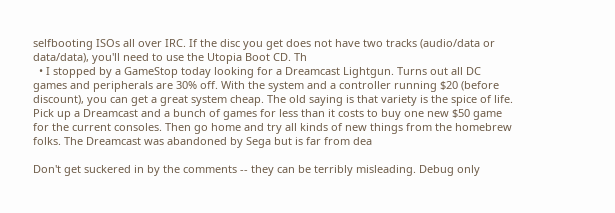selfbooting ISOs all over IRC. If the disc you get does not have two tracks (audio/data or data/data), you'll need to use the Utopia Boot CD. Th
  • I stopped by a GameStop today looking for a Dreamcast Lightgun. Turns out all DC games and peripherals are 30% off. With the system and a controller running $20 (before discount), you can get a great system cheap. The old saying is that variety is the spice of life. Pick up a Dreamcast and a bunch of games for less than it costs to buy one new $50 game for the current consoles. Then go home and try all kinds of new things from the homebrew folks. The Dreamcast was abandoned by Sega but is far from dea

Don't get suckered in by the comments -- they can be terribly misleading. Debug only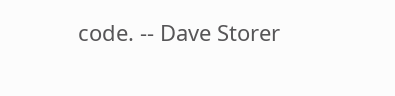code. -- Dave Storer